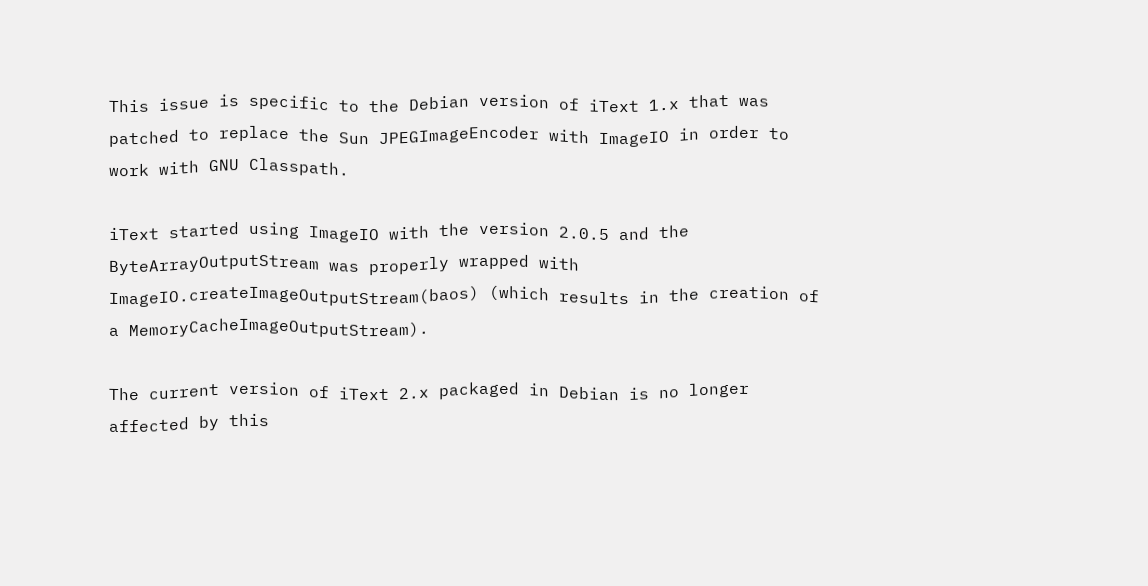This issue is specific to the Debian version of iText 1.x that was
patched to replace the Sun JPEGImageEncoder with ImageIO in order to
work with GNU Classpath.

iText started using ImageIO with the version 2.0.5 and the
ByteArrayOutputStream was properly wrapped with
ImageIO.createImageOutputStream(baos) (which results in the creation of
a MemoryCacheImageOutputStream).

The current version of iText 2.x packaged in Debian is no longer
affected by this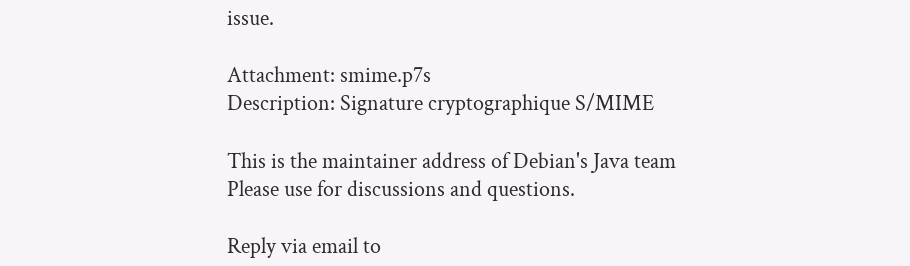issue.

Attachment: smime.p7s
Description: Signature cryptographique S/MIME

This is the maintainer address of Debian's Java team
Please use for discussions and questions.

Reply via email to